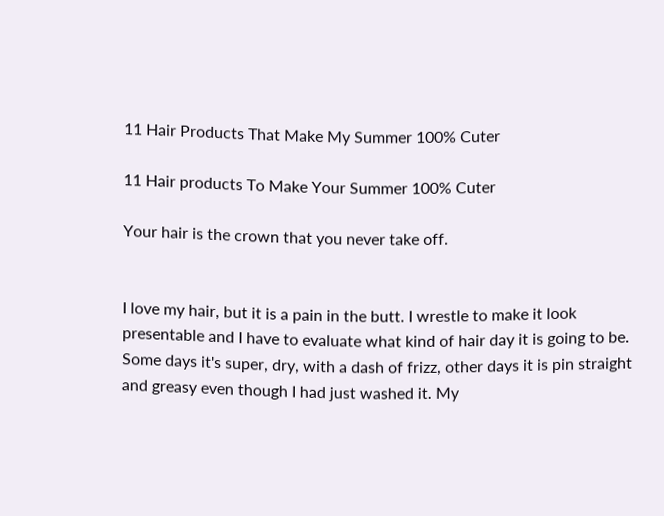11 Hair Products That Make My Summer 100% Cuter

11 Hair products To Make Your Summer 100% Cuter

Your hair is the crown that you never take off.


I love my hair, but it is a pain in the butt. I wrestle to make it look presentable and I have to evaluate what kind of hair day it is going to be. Some days it's super, dry, with a dash of frizz, other days it is pin straight and greasy even though I had just washed it. My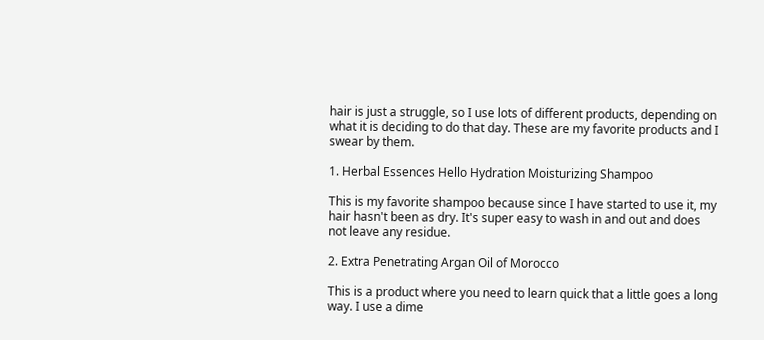hair is just a struggle, so I use lots of different products, depending on what it is deciding to do that day. These are my favorite products and I swear by them.

1. Herbal Essences Hello Hydration Moisturizing Shampoo

This is my favorite shampoo because since I have started to use it, my hair hasn't been as dry. It's super easy to wash in and out and does not leave any residue.

2. Extra Penetrating Argan Oil of Morocco

This is a product where you need to learn quick that a little goes a long way. I use a dime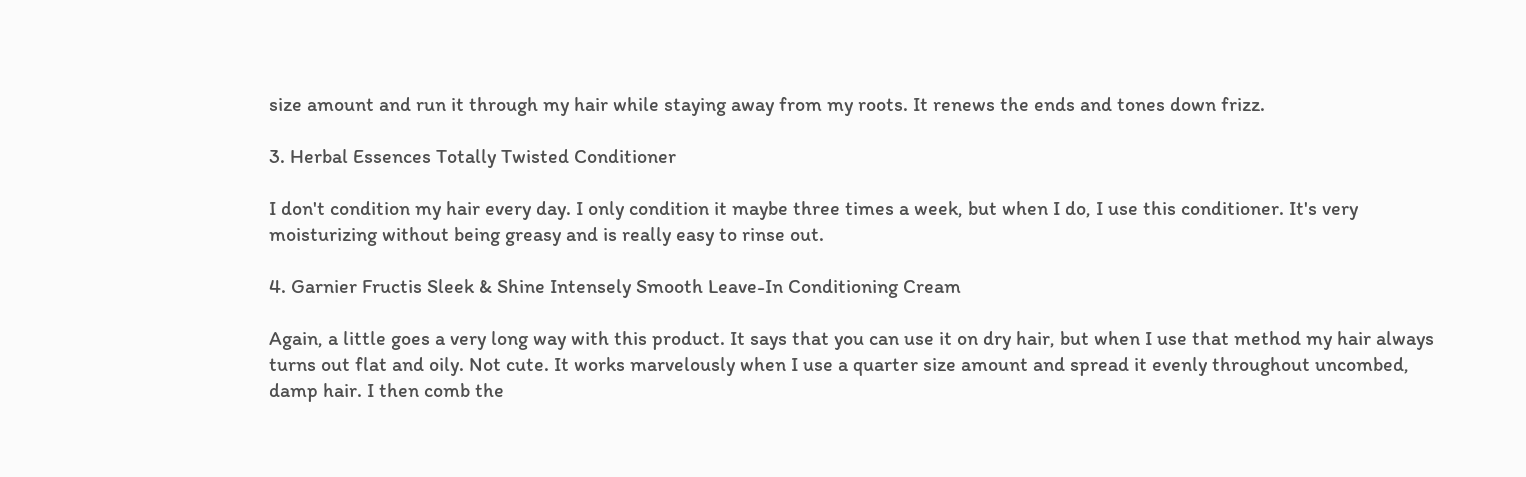size amount and run it through my hair while staying away from my roots. It renews the ends and tones down frizz.

3. Herbal Essences Totally Twisted Conditioner

I don't condition my hair every day. I only condition it maybe three times a week, but when I do, I use this conditioner. It's very moisturizing without being greasy and is really easy to rinse out.

4. Garnier Fructis Sleek & Shine Intensely Smooth Leave-In Conditioning Cream

Again, a little goes a very long way with this product. It says that you can use it on dry hair, but when I use that method my hair always turns out flat and oily. Not cute. It works marvelously when I use a quarter size amount and spread it evenly throughout uncombed, damp hair. I then comb the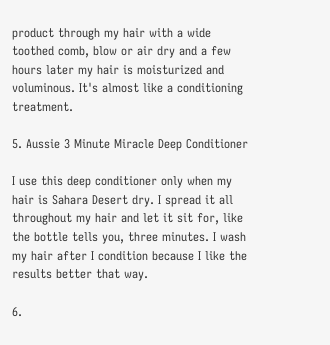product through my hair with a wide toothed comb, blow or air dry and a few hours later my hair is moisturized and voluminous. It's almost like a conditioning treatment.

5. Aussie 3 Minute Miracle Deep Conditioner

I use this deep conditioner only when my hair is Sahara Desert dry. I spread it all throughout my hair and let it sit for, like the bottle tells you, three minutes. I wash my hair after I condition because I like the results better that way.

6.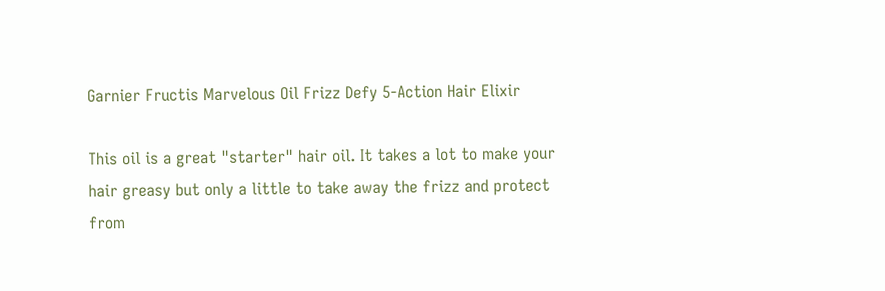Garnier Fructis Marvelous Oil Frizz Defy 5-Action Hair Elixir

This oil is a great "starter" hair oil. It takes a lot to make your hair greasy but only a little to take away the frizz and protect from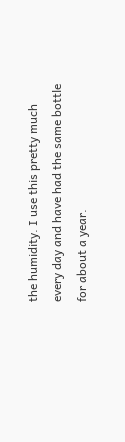the humidity. I use this pretty much every day and have had the same bottle for about a year.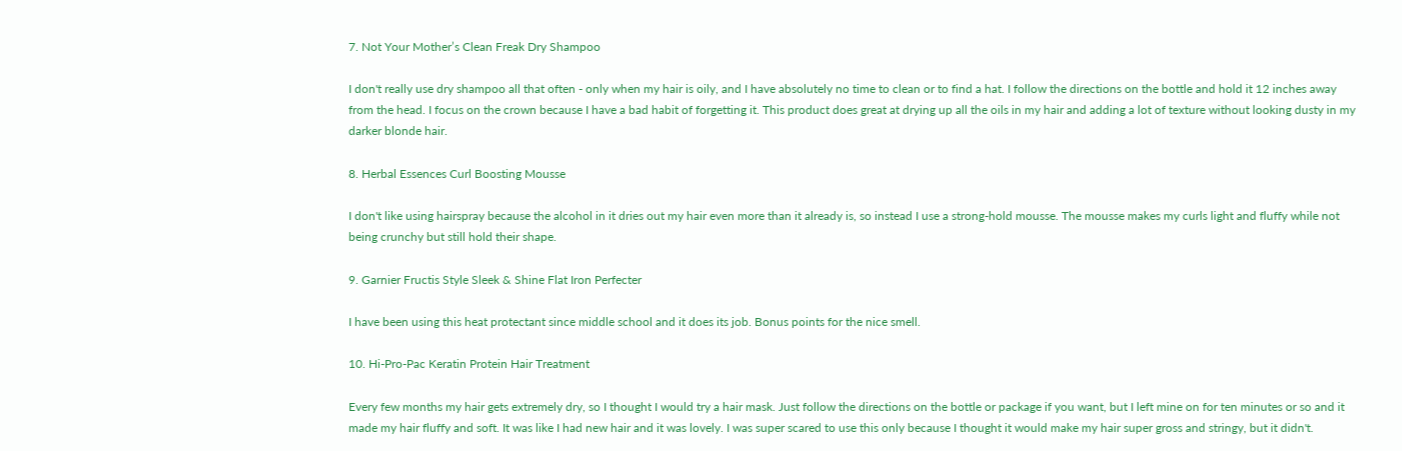7. Not Your Mother’s Clean Freak Dry Shampoo

I don't really use dry shampoo all that often - only when my hair is oily, and I have absolutely no time to clean or to find a hat. I follow the directions on the bottle and hold it 12 inches away from the head. I focus on the crown because I have a bad habit of forgetting it. This product does great at drying up all the oils in my hair and adding a lot of texture without looking dusty in my darker blonde hair.

8. Herbal Essences Curl Boosting Mousse

I don't like using hairspray because the alcohol in it dries out my hair even more than it already is, so instead I use a strong-hold mousse. The mousse makes my curls light and fluffy while not being crunchy but still hold their shape.

9. Garnier Fructis Style Sleek & Shine Flat Iron Perfecter

I have been using this heat protectant since middle school and it does its job. Bonus points for the nice smell.

10. Hi-Pro-Pac Keratin Protein Hair Treatment

Every few months my hair gets extremely dry, so I thought I would try a hair mask. Just follow the directions on the bottle or package if you want, but I left mine on for ten minutes or so and it made my hair fluffy and soft. It was like I had new hair and it was lovely. I was super scared to use this only because I thought it would make my hair super gross and stringy, but it didn't.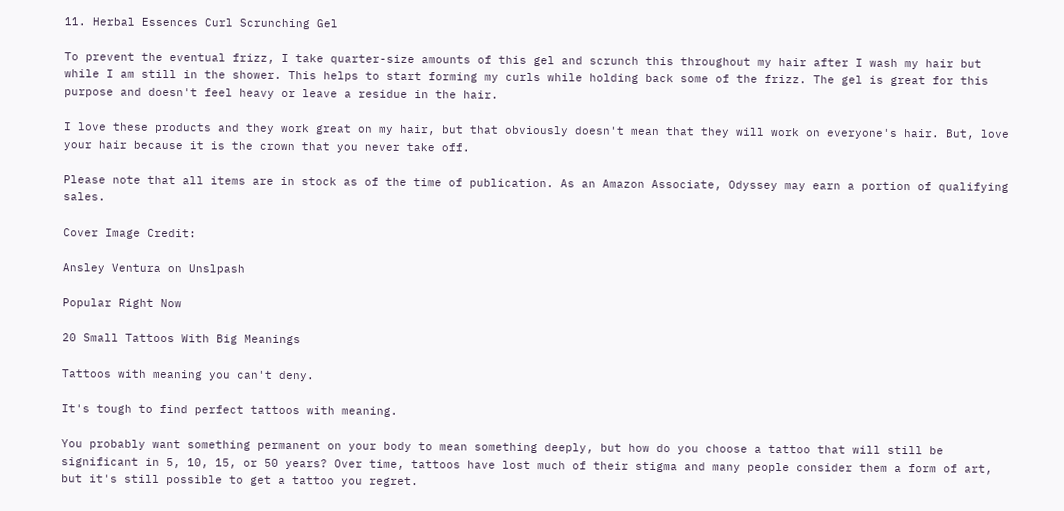11. Herbal Essences Curl Scrunching Gel

To prevent the eventual frizz, I take quarter-size amounts of this gel and scrunch this throughout my hair after I wash my hair but while I am still in the shower. This helps to start forming my curls while holding back some of the frizz. The gel is great for this purpose and doesn't feel heavy or leave a residue in the hair.

I love these products and they work great on my hair, but that obviously doesn't mean that they will work on everyone's hair. But, love your hair because it is the crown that you never take off.

Please note that all items are in stock as of the time of publication. As an Amazon Associate, Odyssey may earn a portion of qualifying sales.

Cover Image Credit:

Ansley Ventura on Unslpash

Popular Right Now

20 Small Tattoos With Big Meanings

Tattoos with meaning you can't deny.

It's tough to find perfect tattoos with meaning.

You probably want something permanent on your body to mean something deeply, but how do you choose a tattoo that will still be significant in 5, 10, 15, or 50 years? Over time, tattoos have lost much of their stigma and many people consider them a form of art, but it's still possible to get a tattoo you regret.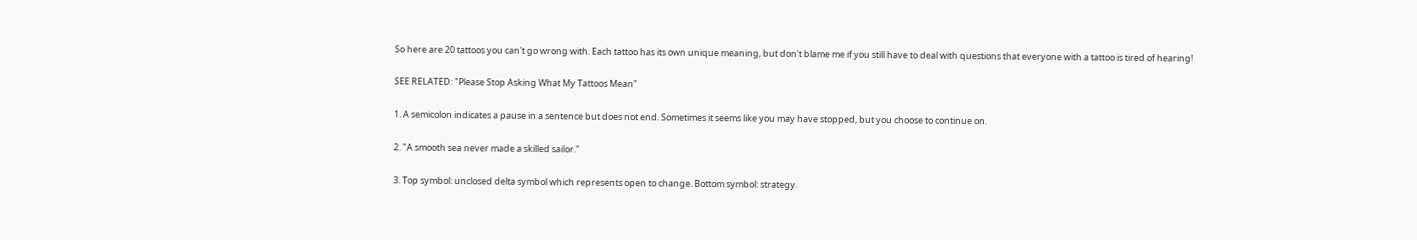So here are 20 tattoos you can't go wrong with. Each tattoo has its own unique meaning, but don't blame me if you still have to deal with questions that everyone with a tattoo is tired of hearing!

SEE RELATED: "Please Stop Asking What My Tattoos Mean"

1. A semicolon indicates a pause in a sentence but does not end. Sometimes it seems like you may have stopped, but you choose to continue on.

2. "A smooth sea never made a skilled sailor."

3. Top symbol: unclosed delta symbol which represents open to change. Bottom symbol: strategy.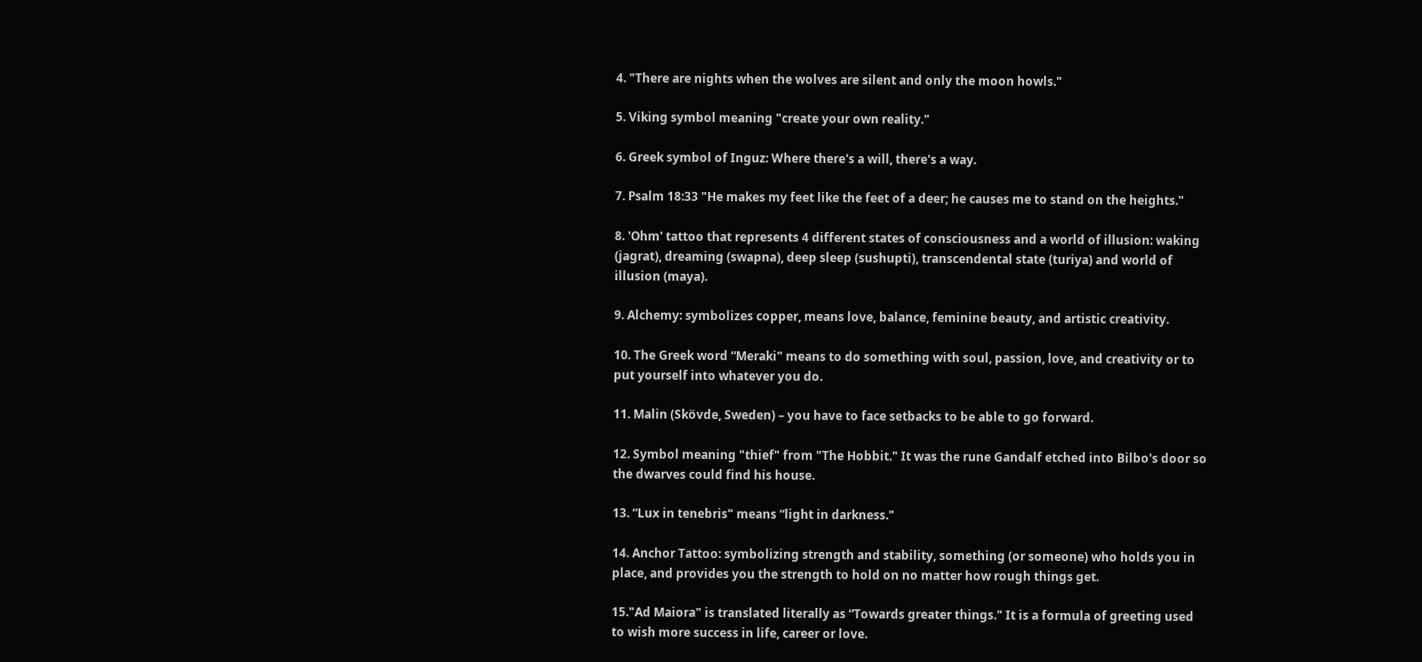4. "There are nights when the wolves are silent and only the moon howls."

5. Viking symbol meaning "create your own reality."

6. Greek symbol of Inguz: Where there's a will, there's a way.

7. Psalm 18:33 "He makes my feet like the feet of a deer; he causes me to stand on the heights."

8. 'Ohm' tattoo that represents 4 different states of consciousness and a world of illusion: waking (jagrat), dreaming (swapna), deep sleep (sushupti), transcendental state (turiya) and world of illusion (maya).

9. Alchemy: symbolizes copper, means love, balance, feminine beauty, and artistic creativity.

10. The Greek word “Meraki" means to do something with soul, passion, love, and creativity or to put yourself into whatever you do.

11. Malin (Skövde, Sweden) – you have to face setbacks to be able to go forward.

12. Symbol meaning "thief" from "The Hobbit." It was the rune Gandalf etched into Bilbo's door so the dwarves could find his house.

13. “Lux in tenebris" means “light in darkness."

14. Anchor Tattoo: symbolizing strength and stability, something (or someone) who holds you in place, and provides you the strength to hold on no matter how rough things get.

15."Ad Maiora" is translated literally as “Towards greater things." It is a formula of greeting used to wish more success in life, career or love.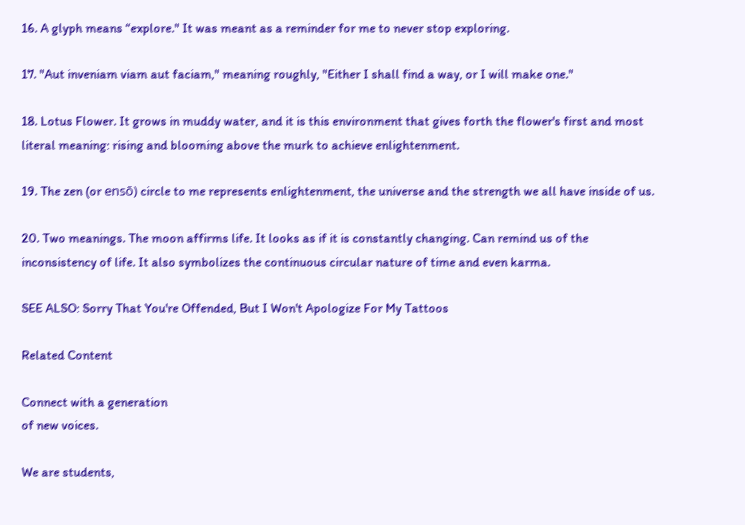16. A glyph means “explore." It was meant as a reminder for me to never stop exploring.

17. "Aut inveniam viam aut faciam," meaning roughly, "Either I shall find a way, or I will make one."

18. Lotus Flower. It grows in muddy water, and it is this environment that gives forth the flower's first and most literal meaning: rising and blooming above the murk to achieve enlightenment.

19. The zen (or ensō) circle to me represents enlightenment, the universe and the strength we all have inside of us.

20. Two meanings. The moon affirms life. It looks as if it is constantly changing. Can remind us of the inconsistency of life. It also symbolizes the continuous circular nature of time and even karma.

SEE ALSO: Sorry That You're Offended, But I Won't Apologize For My Tattoos

Related Content

Connect with a generation
of new voices.

We are students,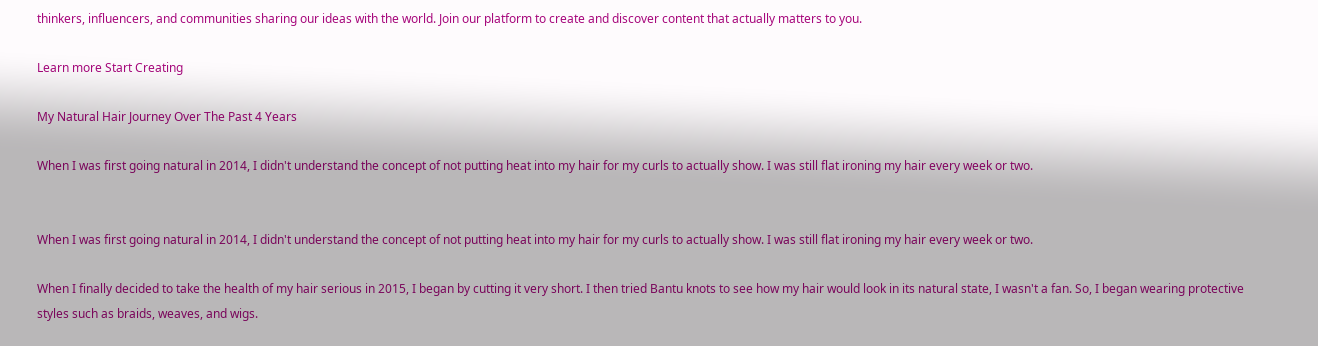thinkers, influencers, and communities sharing our ideas with the world. Join our platform to create and discover content that actually matters to you.

Learn more Start Creating

My Natural Hair Journey Over The Past 4 Years

When I was first going natural in 2014, I didn't understand the concept of not putting heat into my hair for my curls to actually show. I was still flat ironing my hair every week or two.


When I was first going natural in 2014, I didn't understand the concept of not putting heat into my hair for my curls to actually show. I was still flat ironing my hair every week or two.

When I finally decided to take the health of my hair serious in 2015, I began by cutting it very short. I then tried Bantu knots to see how my hair would look in its natural state, I wasn't a fan. So, I began wearing protective styles such as braids, weaves, and wigs.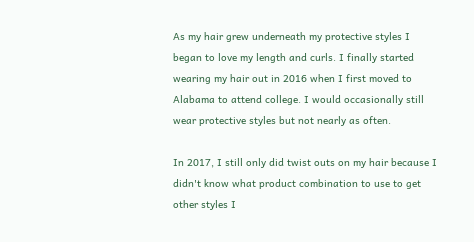As my hair grew underneath my protective styles I began to love my length and curls. I finally started wearing my hair out in 2016 when I first moved to Alabama to attend college. I would occasionally still wear protective styles but not nearly as often.

In 2017, I still only did twist outs on my hair because I didn't know what product combination to use to get other styles I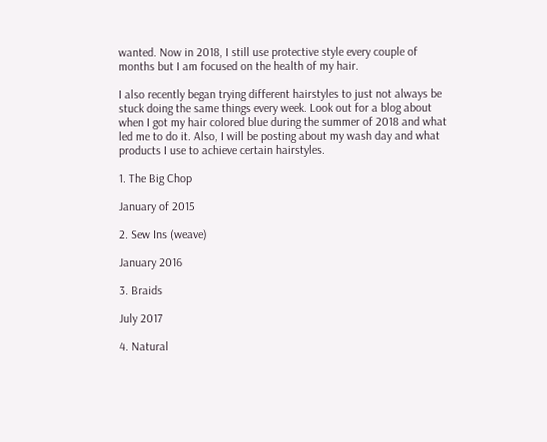wanted. Now in 2018, I still use protective style every couple of months but I am focused on the health of my hair.

I also recently began trying different hairstyles to just not always be stuck doing the same things every week. Look out for a blog about when I got my hair colored blue during the summer of 2018 and what led me to do it. Also, I will be posting about my wash day and what products I use to achieve certain hairstyles.

1. The Big Chop

January of 2015

2. Sew Ins (weave)

January 2016

3. Braids

July 2017

4. Natural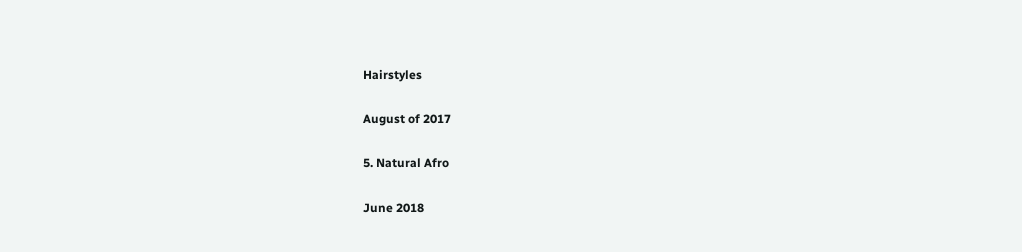Hairstyles

August of 2017

5. Natural Afro

June 2018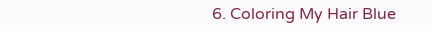6. Coloring My Hair Blue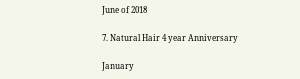June of 2018

7. Natural Hair 4 year Anniversary

January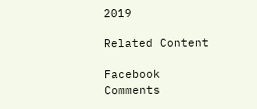2019

Related Content

Facebook Comments